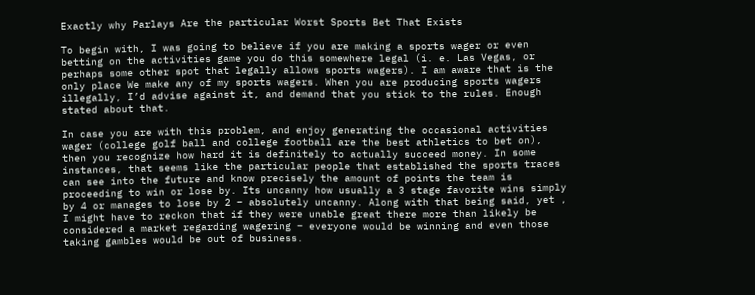Exactly why Parlays Are the particular Worst Sports Bet That Exists

To begin with, I was going to believe if you are making a sports wager or even betting on the activities game you do this somewhere legal (i. e. Las Vegas, or perhaps some other spot that legally allows sports wagers). I am aware that is the only place We make any of my sports wagers. When you are producing sports wagers illegally, I’d advise against it, and demand that you stick to the rules. Enough stated about that.

In case you are with this problem, and enjoy generating the occasional activities wager (college golf ball and college football are the best athletics to bet on), then you recognize how hard it is definitely to actually succeed money. In some instances, that seems like the particular people that established the sports traces can see into the future and know precisely the amount of points the team is proceeding to win or lose by. Its uncanny how usually a 3 stage favorite wins simply by 4 or manages to lose by 2 – absolutely uncanny. Along with that being said, yet , I might have to reckon that if they were unable great there more than likely be considered a market regarding wagering – everyone would be winning and even those taking gambles would be out of business.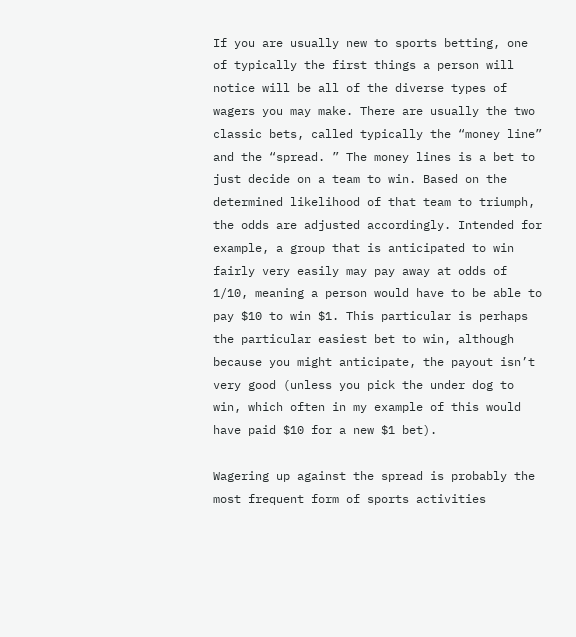If you are usually new to sports betting, one of typically the first things a person will notice will be all of the diverse types of wagers you may make. There are usually the two classic bets, called typically the “money line” and the “spread. ” The money lines is a bet to just decide on a team to win. Based on the determined likelihood of that team to triumph, the odds are adjusted accordingly. Intended for example, a group that is anticipated to win fairly very easily may pay away at odds of 1/10, meaning a person would have to be able to pay $10 to win $1. This particular is perhaps the particular easiest bet to win, although because you might anticipate, the payout isn’t very good (unless you pick the under dog to win, which often in my example of this would have paid $10 for a new $1 bet).

Wagering up against the spread is probably the most frequent form of sports activities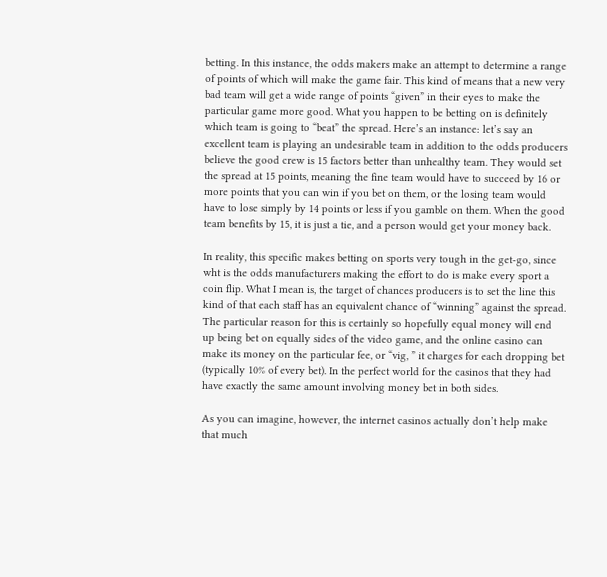betting. In this instance, the odds makers make an attempt to determine a range of points of which will make the game fair. This kind of means that a new very bad team will get a wide range of points “given” in their eyes to make the particular game more good. What you happen to be betting on is definitely which team is going to “beat” the spread. Here’s an instance: let’s say an excellent team is playing an undesirable team in addition to the odds producers believe the good crew is 15 factors better than unhealthy team. They would set the spread at 15 points, meaning the fine team would have to succeed by 16 or more points that you can win if you bet on them, or the losing team would have to lose simply by 14 points or less if you gamble on them. When the good team benefits by 15, it is just a tie, and a person would get your money back.

In reality, this specific makes betting on sports very tough in the get-go, since wht is the odds manufacturers making the effort to do is make every sport a coin flip. What I mean is, the target of chances producers is to set the line this kind of that each staff has an equivalent chance of “winning” against the spread. The particular reason for this is certainly so hopefully equal money will end up being bet on equally sides of the video game, and the online casino can make its money on the particular fee, or “vig, ” it charges for each dropping bet (typically 10% of every bet). In the perfect world for the casinos that they had have exactly the same amount involving money bet in both sides.

As you can imagine, however, the internet casinos actually don’t help make that much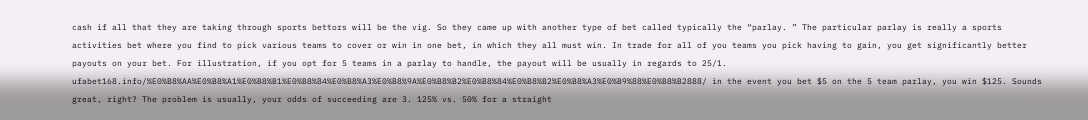cash if all that they are taking through sports bettors will be the vig. So they came up with another type of bet called typically the “parlay. ” The particular parlay is really a sports activities bet where you find to pick various teams to cover or win in one bet, in which they all must win. In trade for all of you teams you pick having to gain, you get significantly better payouts on your bet. For illustration, if you opt for 5 teams in a parlay to handle, the payout will be usually in regards to 25/1. ufabet168.info/%E0%B8%AA%E0%B8%A1%E0%B8%B1%E0%B8%84%E0%B8%A3%E0%B8%9A%E0%B8%B2%E0%B8%84%E0%B8%B2%E0%B8%A3%E0%B9%88%E0%B8%B2888/ in the event you bet $5 on the 5 team parlay, you win $125. Sounds great, right? The problem is usually, your odds of succeeding are 3. 125% vs. 50% for a straight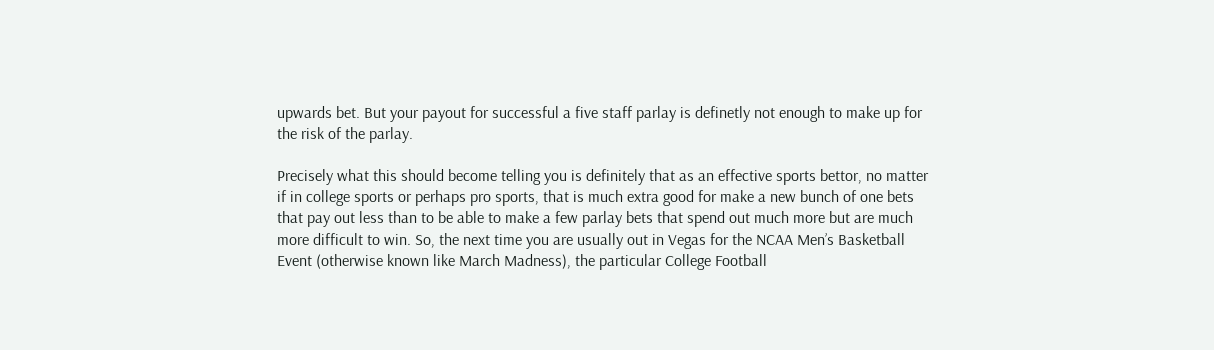upwards bet. But your payout for successful a five staff parlay is definetly not enough to make up for the risk of the parlay.

Precisely what this should become telling you is definitely that as an effective sports bettor, no matter if in college sports or perhaps pro sports, that is much extra good for make a new bunch of one bets that pay out less than to be able to make a few parlay bets that spend out much more but are much more difficult to win. So, the next time you are usually out in Vegas for the NCAA Men’s Basketball Event (otherwise known like March Madness), the particular College Football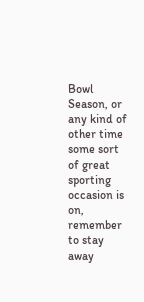Bowl Season, or any kind of other time some sort of great sporting occasion is on, remember to stay away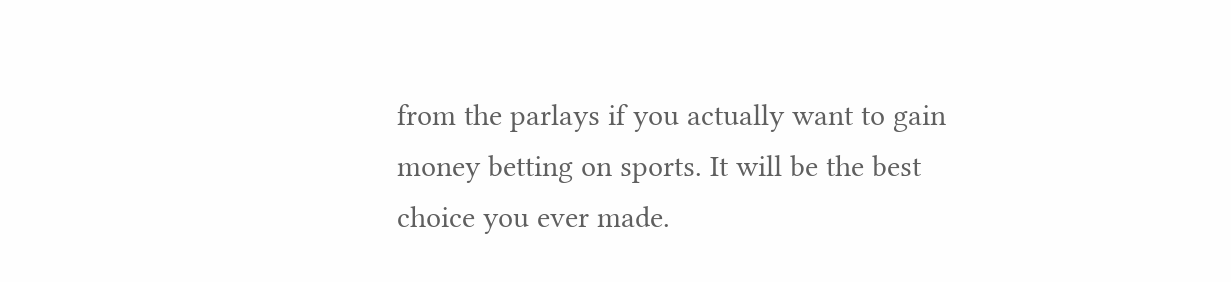from the parlays if you actually want to gain money betting on sports. It will be the best choice you ever made.